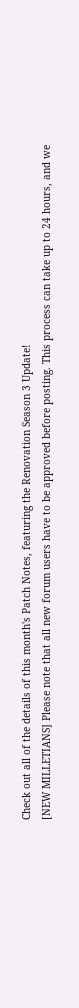Check out all of the details of this month's Patch Notes, featuring the Renovation Season 3 Update!
[NEW MILLETIANS] Please note that all new forum users have to be approved before posting. This process can take up to 24 hours, and we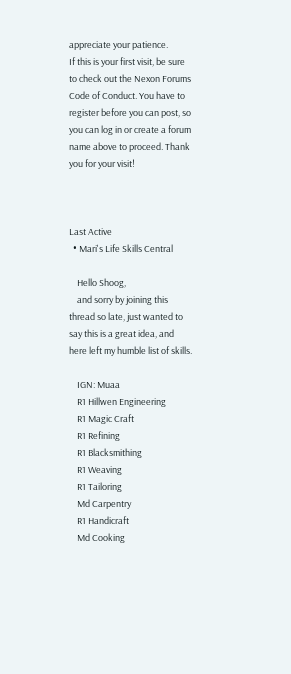appreciate your patience.
If this is your first visit, be sure to check out the Nexon Forums Code of Conduct. You have to register before you can post, so you can log in or create a forum name above to proceed. Thank you for your visit!



Last Active
  • Mari's Life Skills Central

    Hello Shoog,
    and sorry by joining this thread so late, just wanted to say this is a great idea, and here left my humble list of skills.

    IGN: Muaa
    R1 Hillwen Engineering
    R1 Magic Craft
    R1 Refining
    R1 Blacksmithing
    R1 Weaving
    R1 Tailoring
    Md Carpentry
    R1 Handicraft
    Md Cooking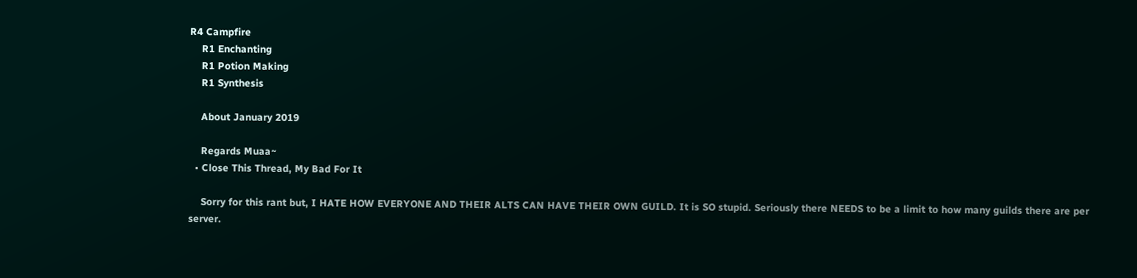R4 Campfire
    R1 Enchanting
    R1 Potion Making
    R1 Synthesis

    About January 2019

    Regards Muaa~
  • Close This Thread, My Bad For It

    Sorry for this rant but, I HATE HOW EVERYONE AND THEIR ALTS CAN HAVE THEIR OWN GUILD. It is SO stupid. Seriously there NEEDS to be a limit to how many guilds there are per server.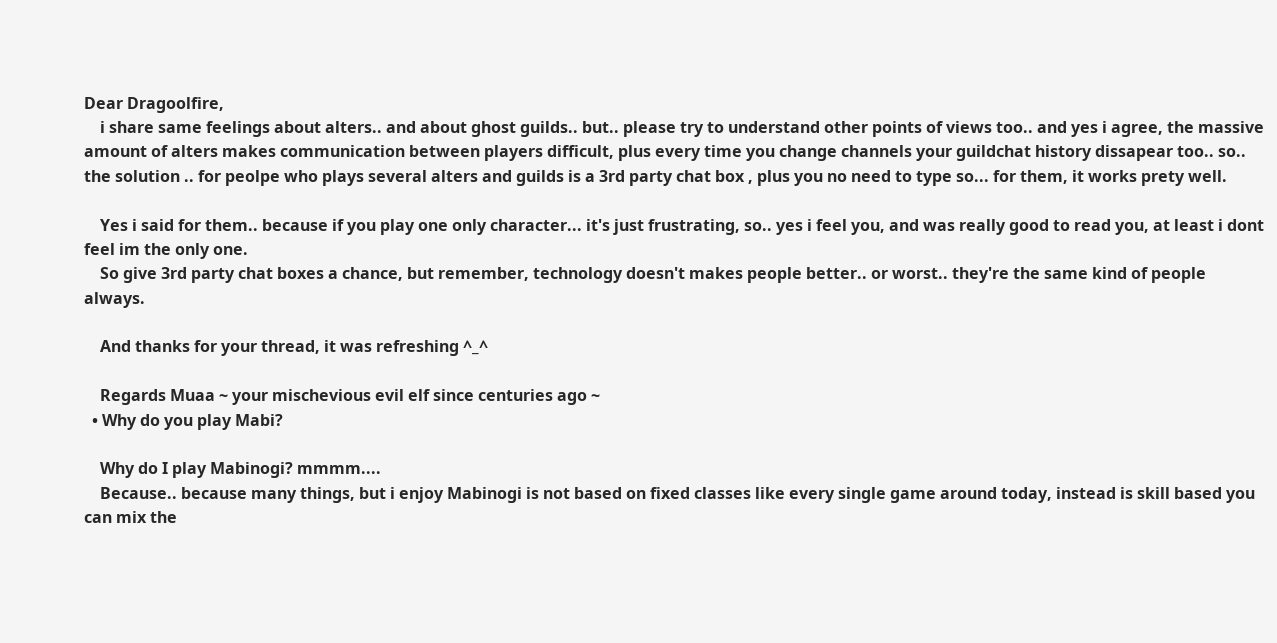Dear Dragoolfire,
    i share same feelings about alters.. and about ghost guilds.. but.. please try to understand other points of views too.. and yes i agree, the massive amount of alters makes communication between players difficult, plus every time you change channels your guildchat history dissapear too.. so.. the solution .. for peolpe who plays several alters and guilds is a 3rd party chat box , plus you no need to type so... for them, it works prety well.

    Yes i said for them.. because if you play one only character... it's just frustrating, so.. yes i feel you, and was really good to read you, at least i dont feel im the only one.
    So give 3rd party chat boxes a chance, but remember, technology doesn't makes people better.. or worst.. they're the same kind of people always.

    And thanks for your thread, it was refreshing ^_^

    Regards Muaa ~ your mischevious evil elf since centuries ago ~
  • Why do you play Mabi?

    Why do I play Mabinogi? mmmm....
    Because.. because many things, but i enjoy Mabinogi is not based on fixed classes like every single game around today, instead is skill based you can mix the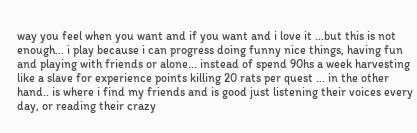way you feel when you want and if you want and i love it ...but this is not enough... i play because i can progress doing funny nice things, having fun and playing with friends or alone... instead of spend 90hs a week harvesting like a slave for experience points killing 20 rats per quest ... in the other hand.. is where i find my friends and is good just listening their voices every day, or reading their crazy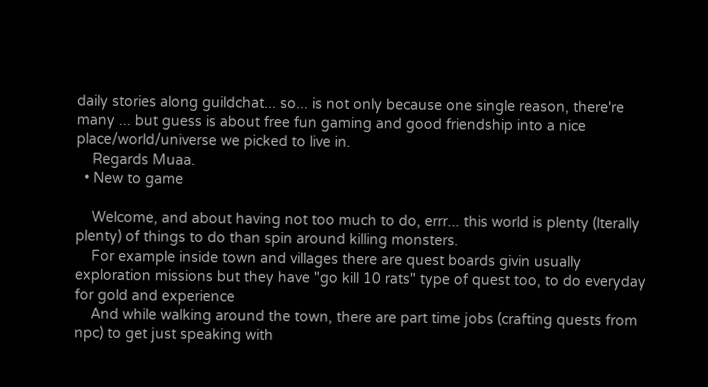daily stories along guildchat... so... is not only because one single reason, there're many ... but guess is about free fun gaming and good friendship into a nice place/world/universe we picked to live in.
    Regards Muaa.
  • New to game

    Welcome, and about having not too much to do, errr... this world is plenty (lterally plenty) of things to do than spin around killing monsters.
    For example inside town and villages there are quest boards givin usually exploration missions but they have "go kill 10 rats" type of quest too, to do everyday for gold and experience
    And while walking around the town, there are part time jobs (crafting quests from npc) to get just speaking with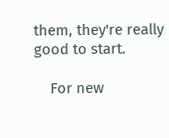them, they're really good to start.

    For new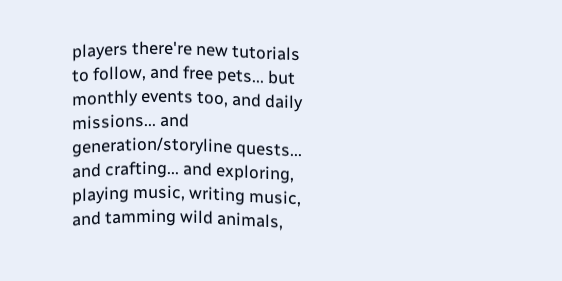players there're new tutorials to follow, and free pets... but monthly events too, and daily missions... and generation/storyline quests... and crafting... and exploring, playing music, writing music, and tamming wild animals,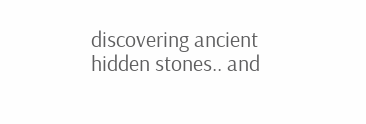discovering ancient hidden stones.. and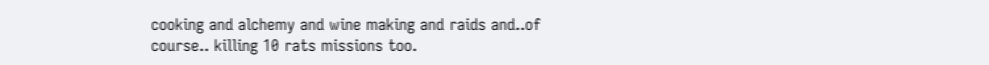cooking and alchemy and wine making and raids and..of course.. killing 10 rats missions too.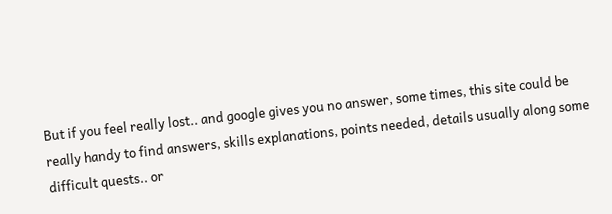But if you feel really lost.. and google gives you no answer, some times, this site could be really handy to find answers, skills explanations, points needed, details usually along some difficult quests.. or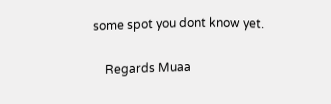some spot you dont know yet.

    Regards Muaa